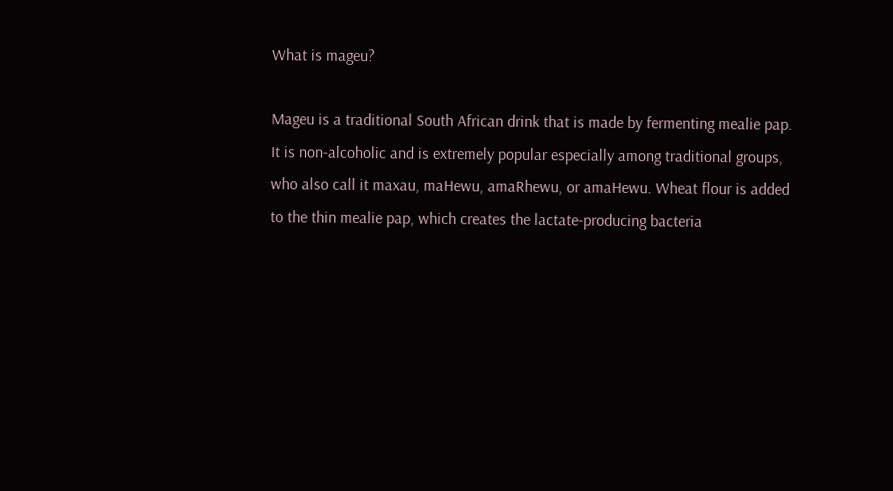What is mageu?

Mageu is a traditional South African drink that is made by fermenting mealie pap. It is non-alcoholic and is extremely popular especially among traditional groups, who also call it maxau, maHewu, amaRhewu, or amaHewu. Wheat flour is added to the thin mealie pap, which creates the lactate-producing bacteria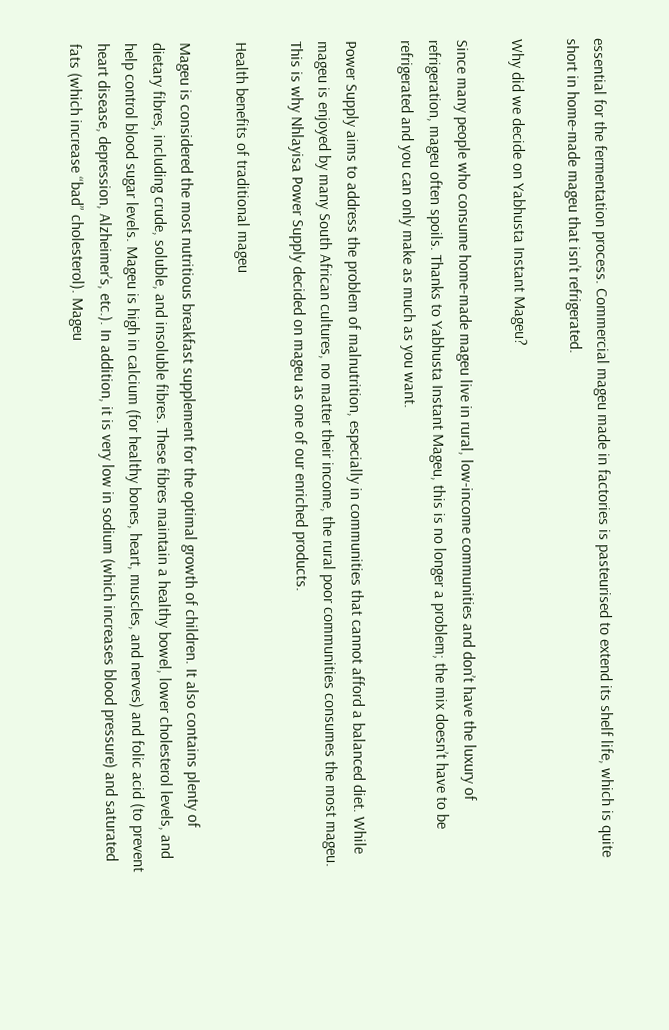essential for the fermentation process. Commercial mageu made in factories is pasteurised to extend its shelf life, which is quite short in home-made mageu that isn’t refrigerated.

Why did we decide on Yabhusta Instant Mageu?

Since many people who consume home-made mageu live in rural, low-income communities and don’t have the luxury of refrigeration, mageu often spoils. Thanks to Yabhusta Instant Mageu, this is no longer a problem; the mix doesn’t have to be refrigerated and you can only make as much as you want.

Power Supply aims to address the problem of malnutrition, especially in communities that cannot afford a balanced diet. While mageu is enjoyed by many South African cultures, no matter their income, the rural poor communities consumes the most mageu. This is why Nhlayisa Power Supply decided on mageu as one of our enriched products.

Health benefits of traditional mageu

Mageu is considered the most nutritious breakfast supplement for the optimal growth of children. It also contains plenty of dietary fibres, including crude, soluble, and insoluble fibres. These fibres maintain a healthy bowel, lower cholesterol levels, and help control blood sugar levels. Mageu is high in calcium (for healthy bones, heart, muscles, and nerves) and folic acid (to prevent heart disease, depression, Alzheimer’s, etc.). In addition, it is very low in sodium (which increases blood pressure) and saturated fats (which increase “bad” cholesterol). Mageu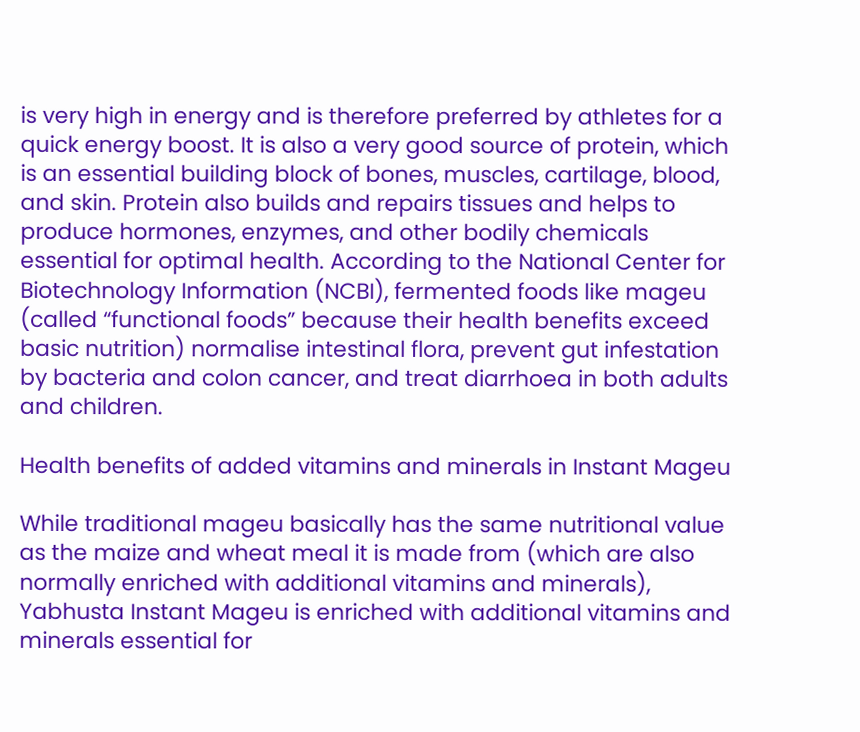is very high in energy and is therefore preferred by athletes for a quick energy boost. It is also a very good source of protein, which is an essential building block of bones, muscles, cartilage, blood, and skin. Protein also builds and repairs tissues and helps to produce hormones, enzymes, and other bodily chemicals essential for optimal health. According to the National Center for Biotechnology Information (NCBI), fermented foods like mageu (called “functional foods” because their health benefits exceed basic nutrition) normalise intestinal flora, prevent gut infestation by bacteria and colon cancer, and treat diarrhoea in both adults and children.

Health benefits of added vitamins and minerals in Instant Mageu

While traditional mageu basically has the same nutritional value as the maize and wheat meal it is made from (which are also normally enriched with additional vitamins and minerals), Yabhusta Instant Mageu is enriched with additional vitamins and minerals essential for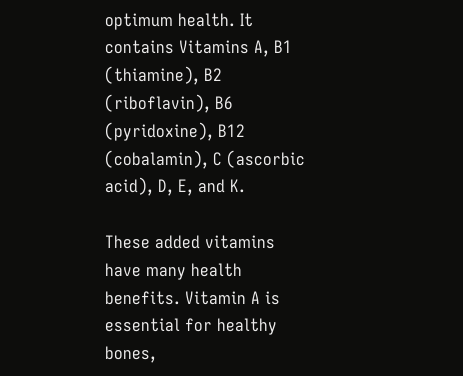optimum health. It contains Vitamins A, B1 (thiamine), B2 (riboflavin), B6 (pyridoxine), B12 (cobalamin), C (ascorbic acid), D, E, and K.

These added vitamins have many health benefits. Vitamin A is essential for healthy bones,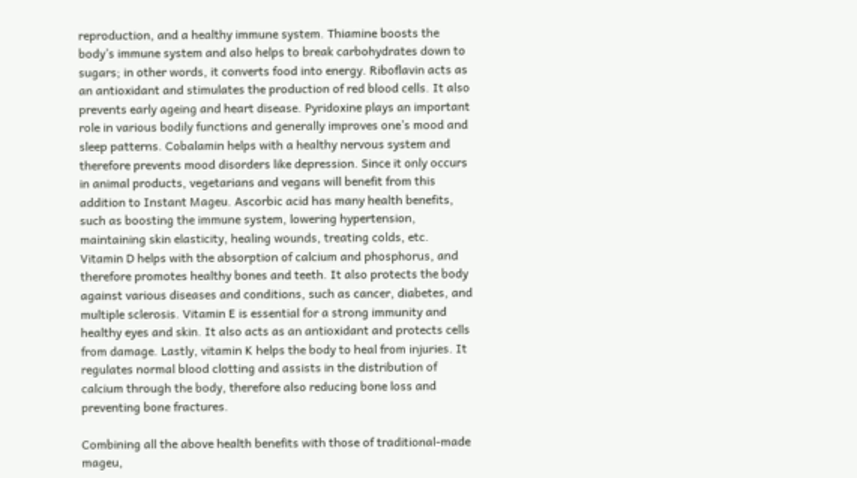reproduction, and a healthy immune system. Thiamine boosts the body’s immune system and also helps to break carbohydrates down to sugars; in other words, it converts food into energy. Riboflavin acts as an antioxidant and stimulates the production of red blood cells. It also prevents early ageing and heart disease. Pyridoxine plays an important role in various bodily functions and generally improves one’s mood and sleep patterns. Cobalamin helps with a healthy nervous system and therefore prevents mood disorders like depression. Since it only occurs in animal products, vegetarians and vegans will benefit from this addition to Instant Mageu. Ascorbic acid has many health benefits, such as boosting the immune system, lowering hypertension, maintaining skin elasticity, healing wounds, treating colds, etc. Vitamin D helps with the absorption of calcium and phosphorus, and therefore promotes healthy bones and teeth. It also protects the body against various diseases and conditions, such as cancer, diabetes, and multiple sclerosis. Vitamin E is essential for a strong immunity and healthy eyes and skin. It also acts as an antioxidant and protects cells from damage. Lastly, vitamin K helps the body to heal from injuries. It regulates normal blood clotting and assists in the distribution of calcium through the body, therefore also reducing bone loss and preventing bone fractures.

Combining all the above health benefits with those of traditional-made mageu,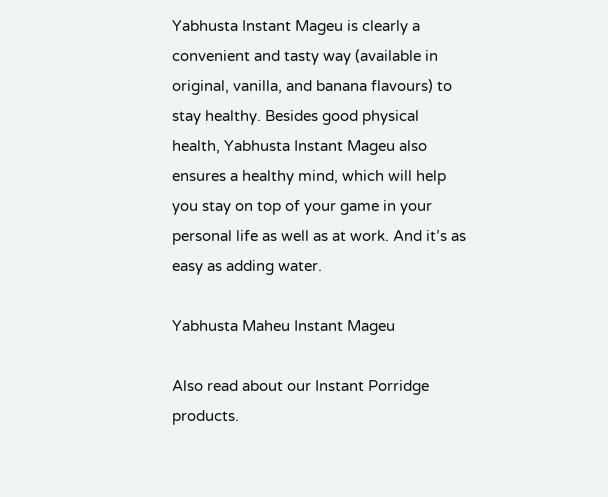Yabhusta Instant Mageu is clearly a convenient and tasty way (available in original, vanilla, and banana flavours) to stay healthy. Besides good physical health, Yabhusta Instant Mageu also ensures a healthy mind, which will help you stay on top of your game in your personal life as well as at work. And it’s as easy as adding water.

Yabhusta Maheu Instant Mageu

Also read about our Instant Porridge products.